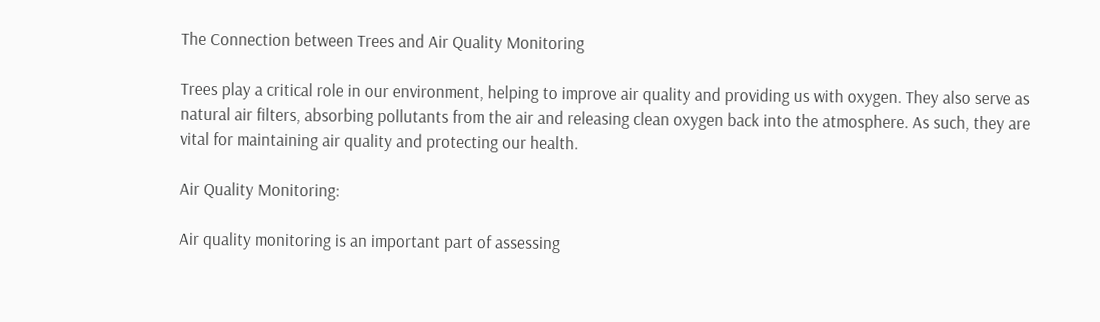The Connection between Trees and Air Quality Monitoring

Trees play a critical role in our environment, helping to improve air quality and providing us with oxygen. They also serve as natural air filters, absorbing pollutants from the air and releasing clean oxygen back into the atmosphere. As such, they are vital for maintaining air quality and protecting our health.

Air Quality Monitoring:

Air quality monitoring is an important part of assessing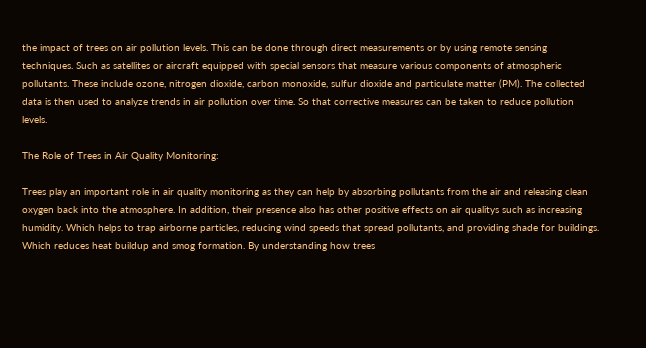the impact of trees on air pollution levels. This can be done through direct measurements or by using remote sensing techniques. Such as satellites or aircraft equipped with special sensors that measure various components of atmospheric pollutants. These include ozone, nitrogen dioxide, carbon monoxide, sulfur dioxide and particulate matter (PM). The collected data is then used to analyze trends in air pollution over time. So that corrective measures can be taken to reduce pollution levels.

The Role of Trees in Air Quality Monitoring:

Trees play an important role in air quality monitoring as they can help by absorbing pollutants from the air and releasing clean oxygen back into the atmosphere. In addition, their presence also has other positive effects on air qualitys such as increasing humidity. Which helps to trap airborne particles, reducing wind speeds that spread pollutants, and providing shade for buildings. Which reduces heat buildup and smog formation. By understanding how trees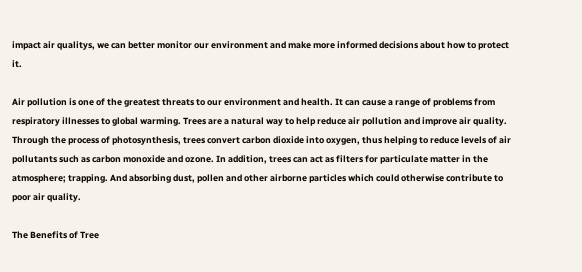impact air qualitys, we can better monitor our environment and make more informed decisions about how to protect it.

Air pollution is one of the greatest threats to our environment and health. It can cause a range of problems from respiratory illnesses to global warming. Trees are a natural way to help reduce air pollution and improve air quality. Through the process of photosynthesis, trees convert carbon dioxide into oxygen, thus helping to reduce levels of air pollutants such as carbon monoxide and ozone. In addition, trees can act as filters for particulate matter in the atmosphere; trapping. And absorbing dust, pollen and other airborne particles which could otherwise contribute to poor air quality.

The Benefits of Tree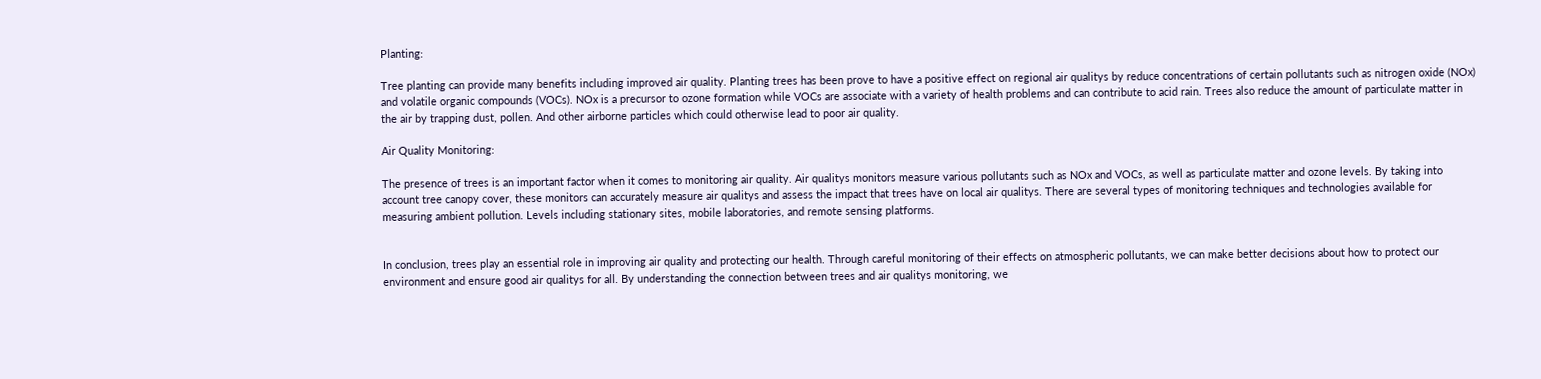Planting:

Tree planting can provide many benefits including improved air quality. Planting trees has been prove to have a positive effect on regional air qualitys by reduce concentrations of certain pollutants such as nitrogen oxide (NOx) and volatile organic compounds (VOCs). NOx is a precursor to ozone formation while VOCs are associate with a variety of health problems and can contribute to acid rain. Trees also reduce the amount of particulate matter in the air by trapping dust, pollen. And other airborne particles which could otherwise lead to poor air quality.

Air Quality Monitoring:

The presence of trees is an important factor when it comes to monitoring air quality. Air qualitys monitors measure various pollutants such as NOx and VOCs, as well as particulate matter and ozone levels. By taking into account tree canopy cover, these monitors can accurately measure air qualitys and assess the impact that trees have on local air qualitys. There are several types of monitoring techniques and technologies available for measuring ambient pollution. Levels including stationary sites, mobile laboratories, and remote sensing platforms.


In conclusion, trees play an essential role in improving air quality and protecting our health. Through careful monitoring of their effects on atmospheric pollutants, we can make better decisions about how to protect our environment and ensure good air qualitys for all. By understanding the connection between trees and air qualitys monitoring, we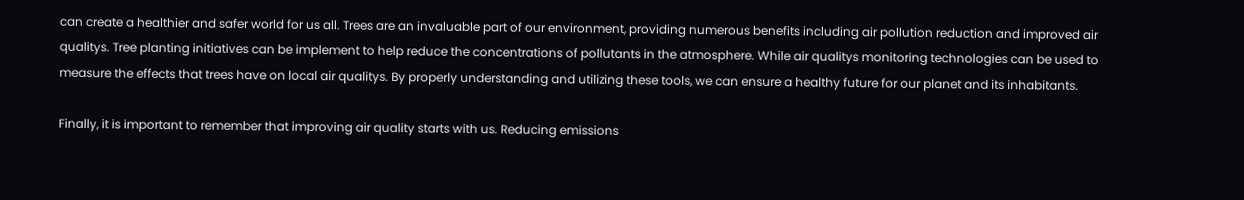can create a healthier and safer world for us all. Trees are an invaluable part of our environment, providing numerous benefits including air pollution reduction and improved air qualitys. Tree planting initiatives can be implement to help reduce the concentrations of pollutants in the atmosphere. While air qualitys monitoring technologies can be used to measure the effects that trees have on local air qualitys. By properly understanding and utilizing these tools, we can ensure a healthy future for our planet and its inhabitants.

Finally, it is important to remember that improving air quality starts with us. Reducing emissions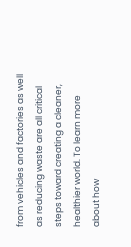from vehicles and factories as well as reducing waste are all critical steps toward creating a cleaner, healthier world. To learn more about how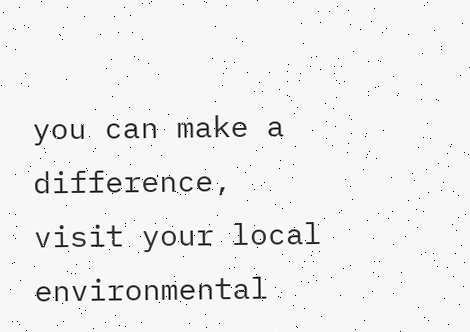you can make a difference, visit your local environmental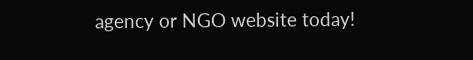agency or NGO website today!